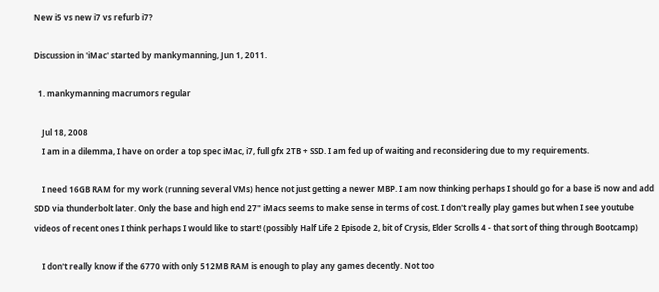New i5 vs new i7 vs refurb i7?

Discussion in 'iMac' started by mankymanning, Jun 1, 2011.

  1. mankymanning macrumors regular

    Jul 18, 2008
    I am in a dilemma, I have on order a top spec iMac, i7, full gfx 2TB + SSD. I am fed up of waiting and reconsidering due to my requirements.

    I need 16GB RAM for my work (running several VMs) hence not just getting a newer MBP. I am now thinking perhaps I should go for a base i5 now and add SDD via thunderbolt later. Only the base and high end 27" iMacs seems to make sense in terms of cost. I don't really play games but when I see youtube videos of recent ones I think perhaps I would like to start! (possibly Half Life 2 Episode 2, bit of Crysis, Elder Scrolls 4 - that sort of thing through Bootcamp)

    I don't really know if the 6770 with only 512MB RAM is enough to play any games decently. Not too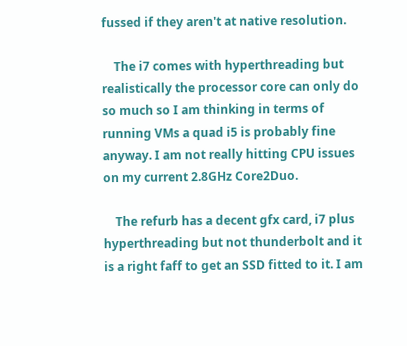fussed if they aren't at native resolution.

    The i7 comes with hyperthreading but realistically the processor core can only do so much so I am thinking in terms of running VMs a quad i5 is probably fine anyway. I am not really hitting CPU issues on my current 2.8GHz Core2Duo.

    The refurb has a decent gfx card, i7 plus hyperthreading but not thunderbolt and it is a right faff to get an SSD fitted to it. I am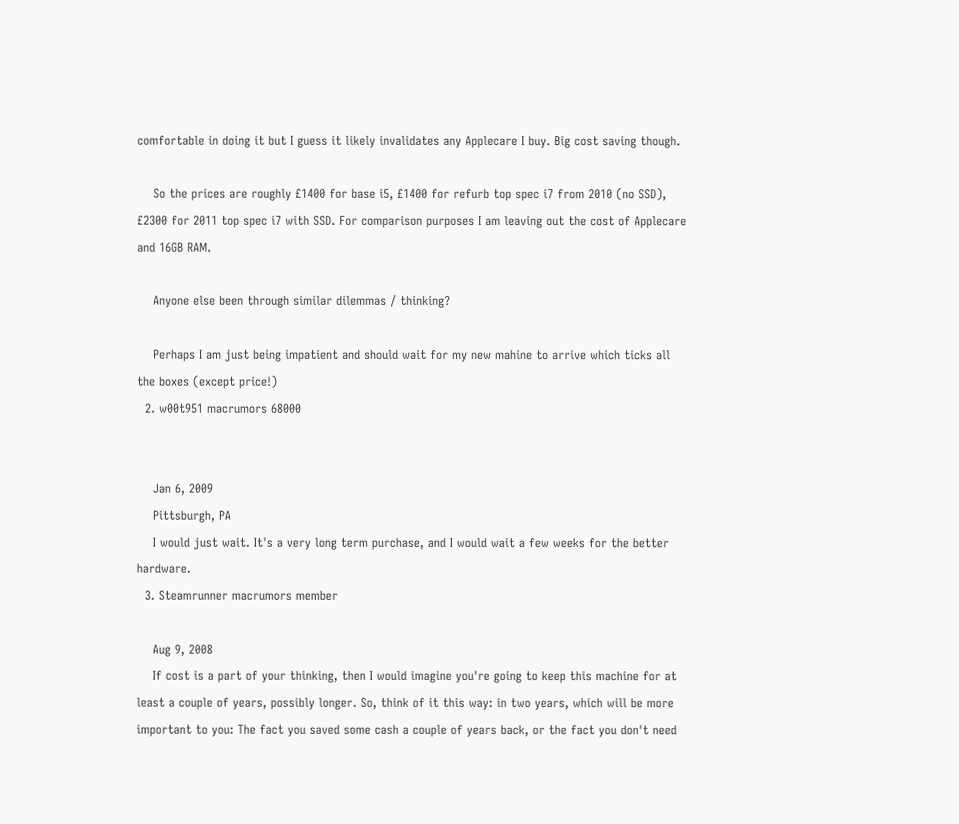comfortable in doing it but I guess it likely invalidates any Applecare I buy. Big cost saving though.

    So the prices are roughly £1400 for base i5, £1400 for refurb top spec i7 from 2010 (no SSD), £2300 for 2011 top spec i7 with SSD. For comparison purposes I am leaving out the cost of Applecare and 16GB RAM.

    Anyone else been through similar dilemmas / thinking?

    Perhaps I am just being impatient and should wait for my new mahine to arrive which ticks all the boxes (except price!)
  2. w00t951 macrumors 68000


    Jan 6, 2009
    Pittsburgh, PA
    I would just wait. It's a very long term purchase, and I would wait a few weeks for the better hardware.
  3. Steamrunner macrumors member

    Aug 9, 2008
    If cost is a part of your thinking, then I would imagine you're going to keep this machine for at least a couple of years, possibly longer. So, think of it this way: in two years, which will be more important to you: The fact you saved some cash a couple of years back, or the fact you don't need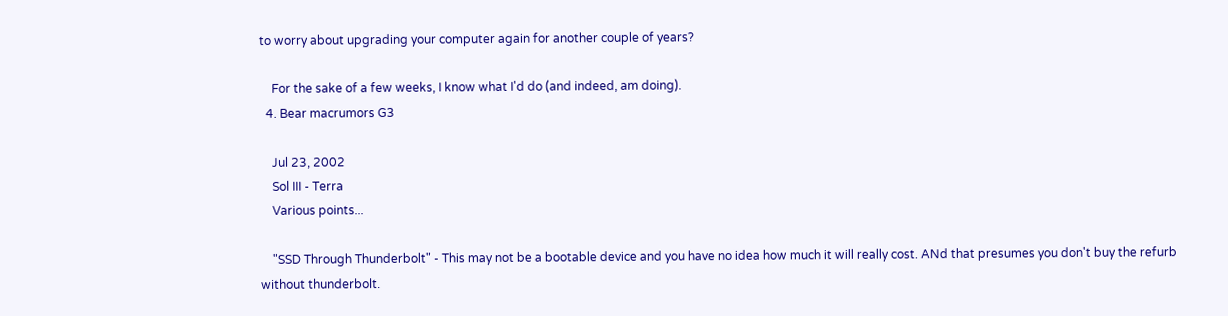to worry about upgrading your computer again for another couple of years?

    For the sake of a few weeks, I know what I'd do (and indeed, am doing).
  4. Bear macrumors G3

    Jul 23, 2002
    Sol III - Terra
    Various points...

    "SSD Through Thunderbolt" - This may not be a bootable device and you have no idea how much it will really cost. ANd that presumes you don't buy the refurb without thunderbolt.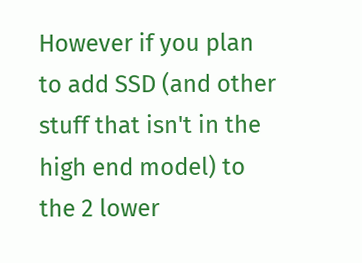However if you plan to add SSD (and other stuff that isn't in the high end model) to the 2 lower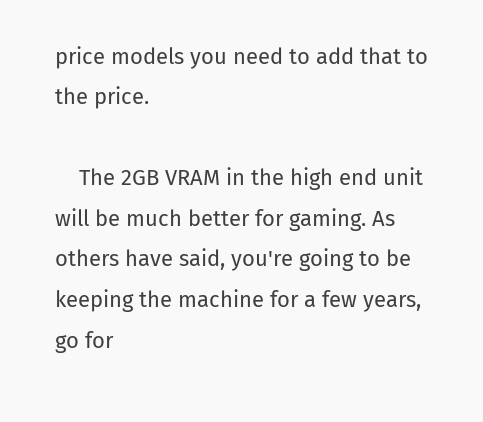price models you need to add that to the price.

    The 2GB VRAM in the high end unit will be much better for gaming. As others have said, you're going to be keeping the machine for a few years, go for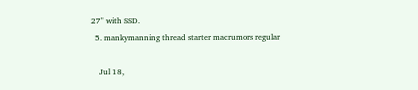27" with SSD.
  5. mankymanning thread starter macrumors regular

    Jul 18,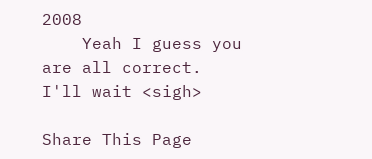2008
    Yeah I guess you are all correct. I'll wait <sigh>

Share This Page